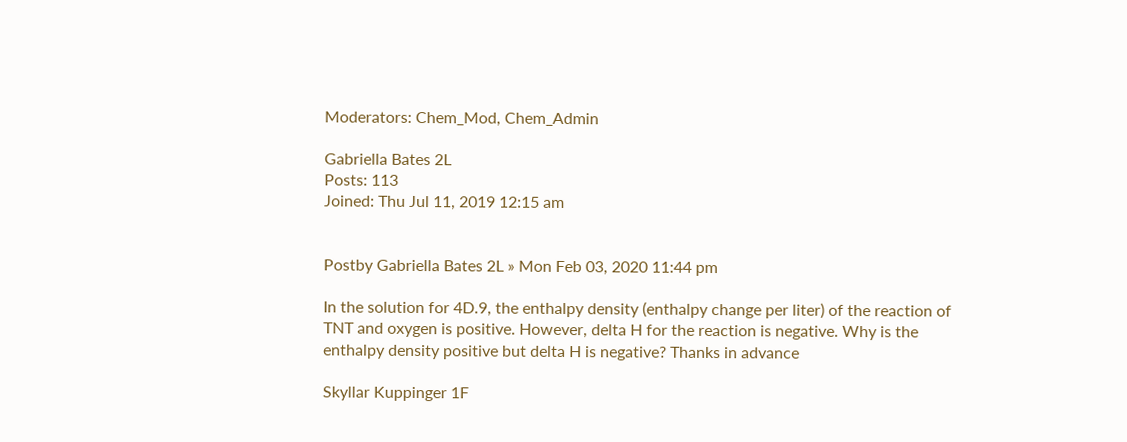Moderators: Chem_Mod, Chem_Admin

Gabriella Bates 2L
Posts: 113
Joined: Thu Jul 11, 2019 12:15 am


Postby Gabriella Bates 2L » Mon Feb 03, 2020 11:44 pm

In the solution for 4D.9, the enthalpy density (enthalpy change per liter) of the reaction of TNT and oxygen is positive. However, delta H for the reaction is negative. Why is the enthalpy density positive but delta H is negative? Thanks in advance

Skyllar Kuppinger 1F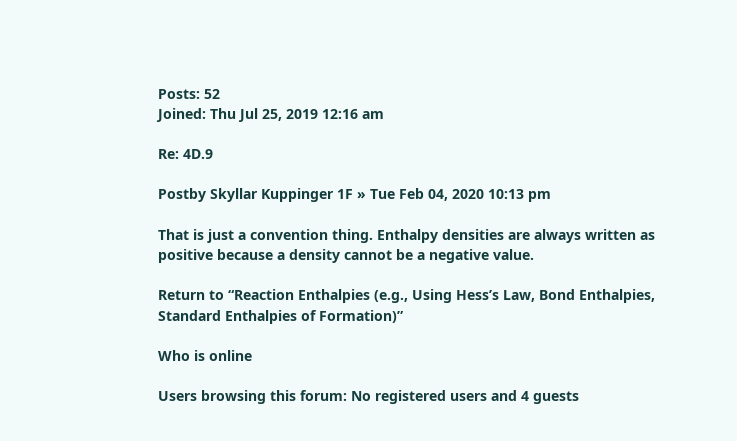Posts: 52
Joined: Thu Jul 25, 2019 12:16 am

Re: 4D.9

Postby Skyllar Kuppinger 1F » Tue Feb 04, 2020 10:13 pm

That is just a convention thing. Enthalpy densities are always written as positive because a density cannot be a negative value.

Return to “Reaction Enthalpies (e.g., Using Hess’s Law, Bond Enthalpies, Standard Enthalpies of Formation)”

Who is online

Users browsing this forum: No registered users and 4 guests